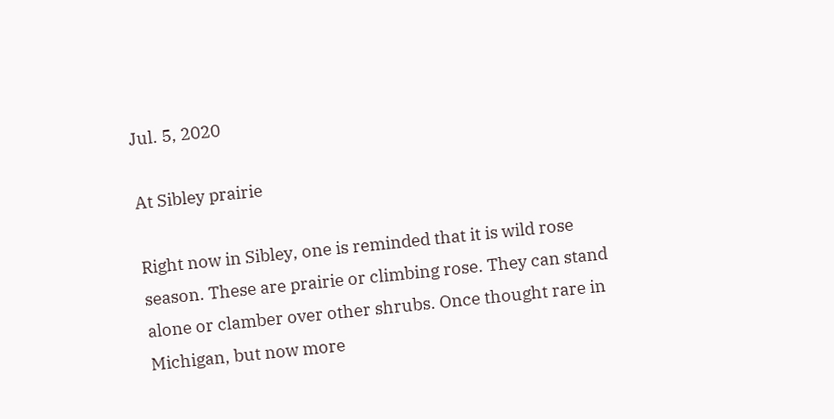Jul. 5, 2020

At Sibley prairie

Right now in Sibley, one is reminded that it is wild rose season. These are prairie or climbing rose. They can stand alone or clamber over other shrubs. Once thought rare in Michigan, but now more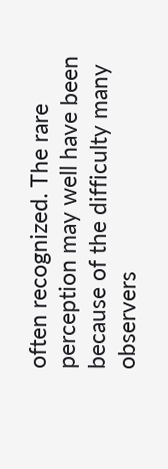often recognized. The rare perception may well have been because of the difficulty many observers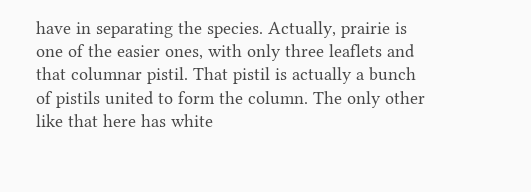have in separating the species. Actually, prairie is one of the easier ones, with only three leaflets and that columnar pistil. That pistil is actually a bunch of pistils united to form the column. The only other like that here has white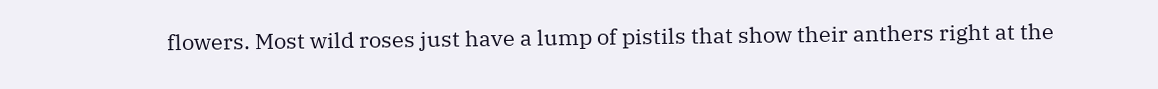flowers. Most wild roses just have a lump of pistils that show their anthers right at the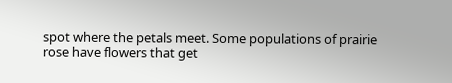spot where the petals meet. Some populations of prairie rose have flowers that get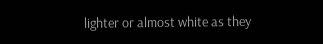lighter or almost white as they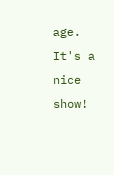age. It's a nice show!